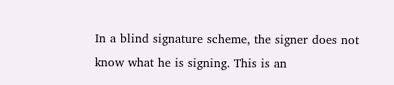In a blind signature scheme, the signer does not know what he is signing. This is an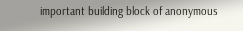important building block of anonymous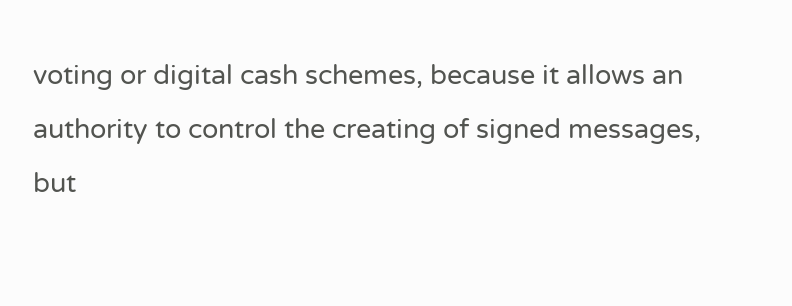voting or digital cash schemes, because it allows an authority to control the creating of signed messages, but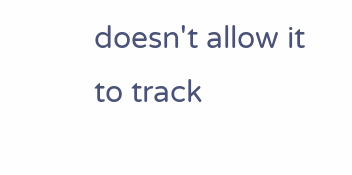doesn't allow it to track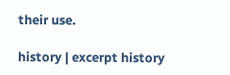their use.

history | excerpt history